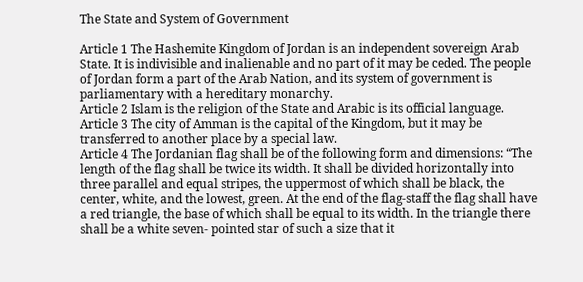The State and System of Government

Article 1 The Hashemite Kingdom of Jordan is an independent sovereign Arab State. It is indivisible and inalienable and no part of it may be ceded. The people of Jordan form a part of the Arab Nation, and its system of government is parliamentary with a hereditary monarchy.
Article 2 Islam is the religion of the State and Arabic is its official language.
Article 3 The city of Amman is the capital of the Kingdom, but it may be transferred to another place by a special law.
Article 4 The Jordanian flag shall be of the following form and dimensions: “The length of the flag shall be twice its width. It shall be divided horizontally into three parallel and equal stripes, the uppermost of which shall be black, the center, white, and the lowest, green. At the end of the flag-staff the flag shall have a red triangle, the base of which shall be equal to its width. In the triangle there shall be a white seven- pointed star of such a size that it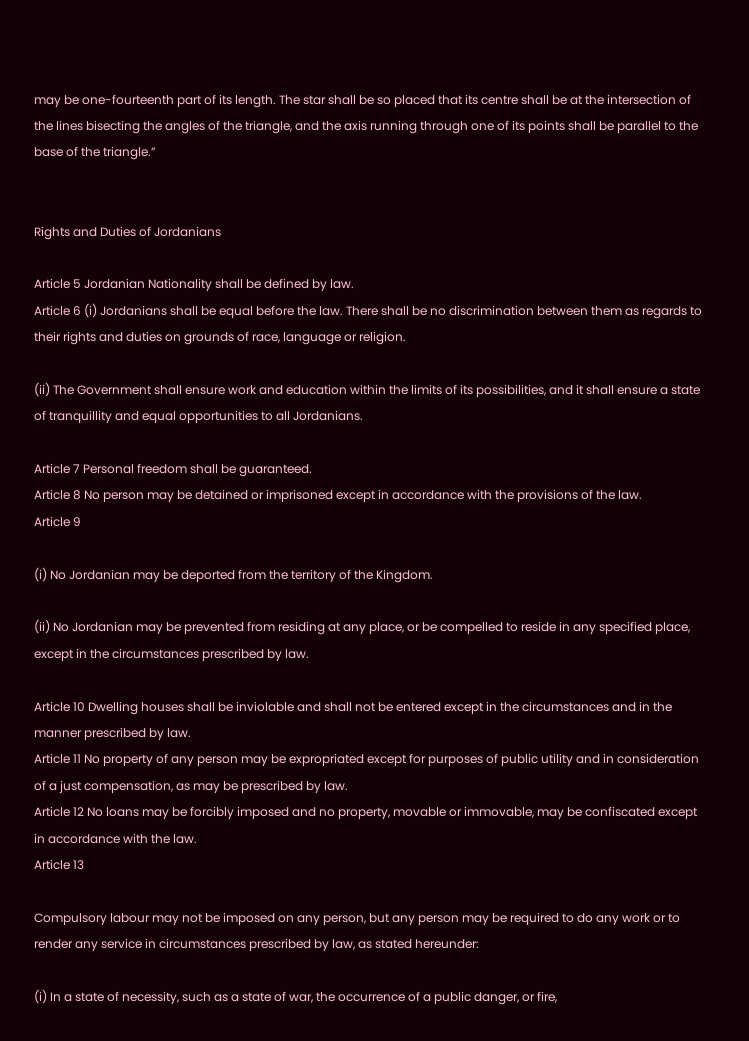may be one-fourteenth part of its length. The star shall be so placed that its centre shall be at the intersection of the lines bisecting the angles of the triangle, and the axis running through one of its points shall be parallel to the base of the triangle.”


Rights and Duties of Jordanians

Article 5 Jordanian Nationality shall be defined by law.
Article 6 (i) Jordanians shall be equal before the law. There shall be no discrimination between them as regards to their rights and duties on grounds of race, language or religion.

(ii) The Government shall ensure work and education within the limits of its possibilities, and it shall ensure a state of tranquillity and equal opportunities to all Jordanians.

Article 7 Personal freedom shall be guaranteed.
Article 8 No person may be detained or imprisoned except in accordance with the provisions of the law.
Article 9

(i) No Jordanian may be deported from the territory of the Kingdom.

(ii) No Jordanian may be prevented from residing at any place, or be compelled to reside in any specified place, except in the circumstances prescribed by law.

Article 10 Dwelling houses shall be inviolable and shall not be entered except in the circumstances and in the manner prescribed by law.
Article 11 No property of any person may be expropriated except for purposes of public utility and in consideration of a just compensation, as may be prescribed by law.
Article 12 No loans may be forcibly imposed and no property, movable or immovable, may be confiscated except in accordance with the law.
Article 13

Compulsory labour may not be imposed on any person, but any person may be required to do any work or to render any service in circumstances prescribed by law, as stated hereunder:

(i) In a state of necessity, such as a state of war, the occurrence of a public danger, or fire,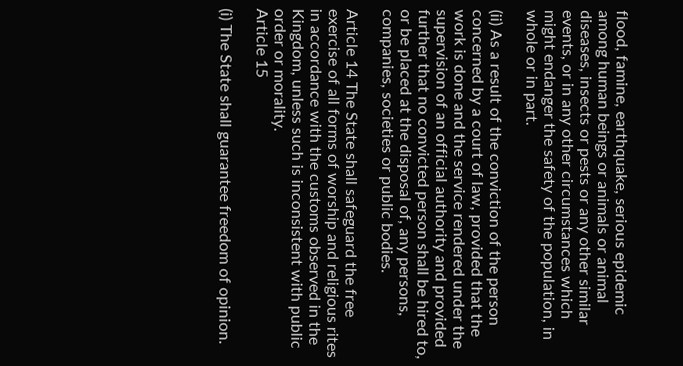flood, famine, earthquake, serious epidemic among human beings or animals or animal diseases, insects or pests or any other similar events, or in any other circumstances which might endanger the safety of the population, in whole or in part.

(ii) As a result of the conviction of the person concerned by a court of law, provided that the work is done and the service rendered under the supervision of an official authority and provided further that no convicted person shall be hired to, or be placed at the disposal of, any persons, companies, societies or public bodies.

Article 14 The State shall safeguard the free exercise of all forms of worship and religious rites in accordance with the customs observed in the Kingdom, unless such is inconsistent with public order or morality.
Article 15

(i) The State shall guarantee freedom of opinion.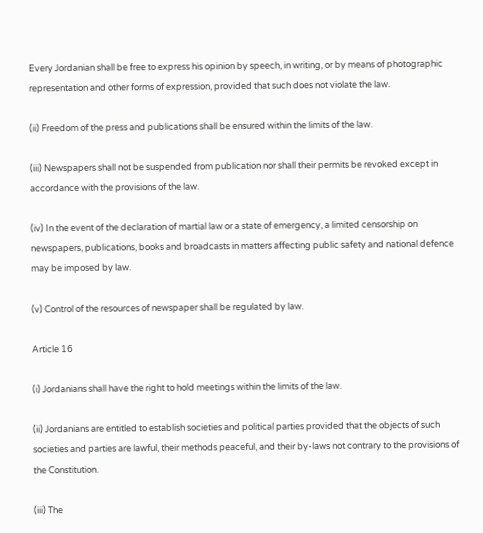Every Jordanian shall be free to express his opinion by speech, in writing, or by means of photographic representation and other forms of expression, provided that such does not violate the law.

(ii) Freedom of the press and publications shall be ensured within the limits of the law.

(iii) Newspapers shall not be suspended from publication nor shall their permits be revoked except in accordance with the provisions of the law.

(iv) In the event of the declaration of martial law or a state of emergency, a limited censorship on newspapers, publications, books and broadcasts in matters affecting public safety and national defence may be imposed by law.

(v) Control of the resources of newspaper shall be regulated by law.

Article 16

(i) Jordanians shall have the right to hold meetings within the limits of the law.

(ii) Jordanians are entitled to establish societies and political parties provided that the objects of such societies and parties are lawful, their methods peaceful, and their by-laws not contrary to the provisions of the Constitution.

(iii) The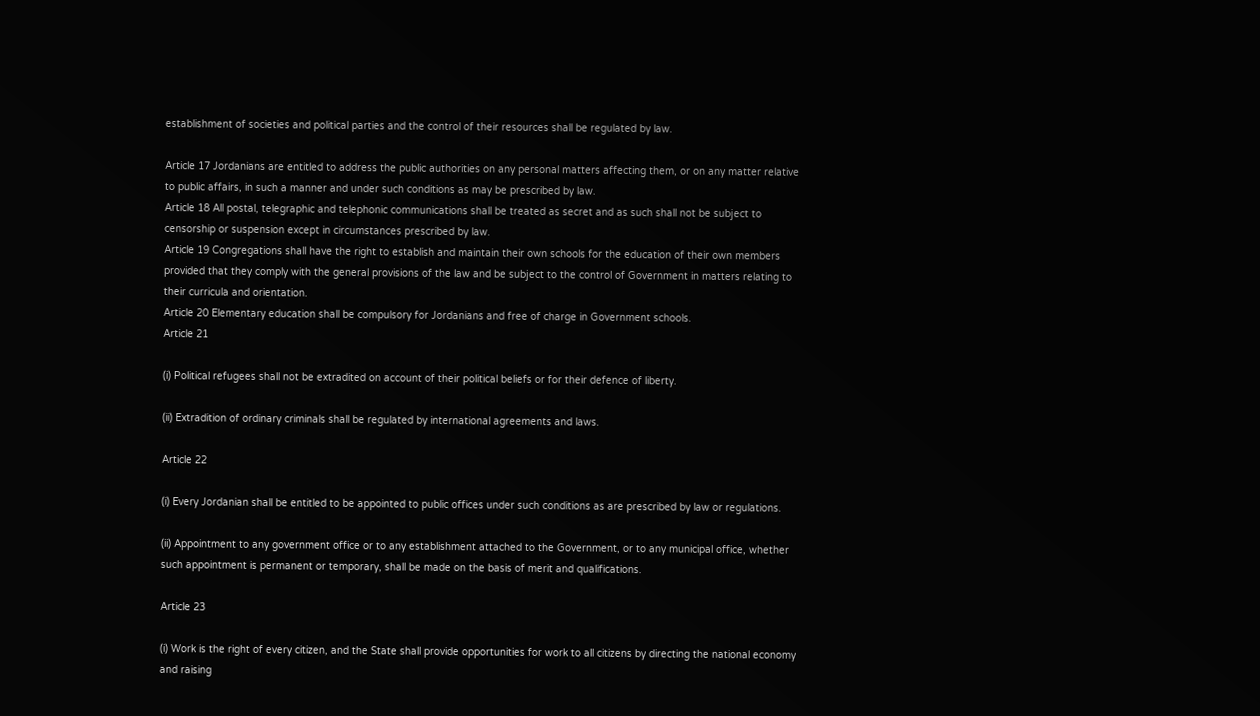establishment of societies and political parties and the control of their resources shall be regulated by law.

Article 17 Jordanians are entitled to address the public authorities on any personal matters affecting them, or on any matter relative to public affairs, in such a manner and under such conditions as may be prescribed by law.
Article 18 All postal, telegraphic and telephonic communications shall be treated as secret and as such shall not be subject to censorship or suspension except in circumstances prescribed by law.
Article 19 Congregations shall have the right to establish and maintain their own schools for the education of their own members provided that they comply with the general provisions of the law and be subject to the control of Government in matters relating to their curricula and orientation.
Article 20 Elementary education shall be compulsory for Jordanians and free of charge in Government schools.
Article 21

(i) Political refugees shall not be extradited on account of their political beliefs or for their defence of liberty.

(ii) Extradition of ordinary criminals shall be regulated by international agreements and laws.

Article 22

(i) Every Jordanian shall be entitled to be appointed to public offices under such conditions as are prescribed by law or regulations.

(ii) Appointment to any government office or to any establishment attached to the Government, or to any municipal office, whether such appointment is permanent or temporary, shall be made on the basis of merit and qualifications.

Article 23

(i) Work is the right of every citizen, and the State shall provide opportunities for work to all citizens by directing the national economy and raising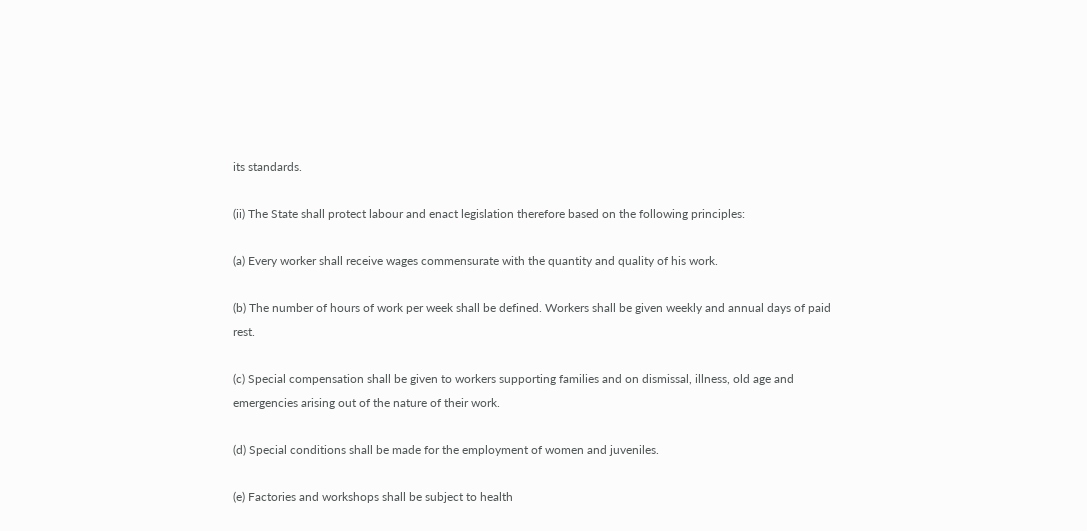its standards.

(ii) The State shall protect labour and enact legislation therefore based on the following principles:

(a) Every worker shall receive wages commensurate with the quantity and quality of his work.

(b) The number of hours of work per week shall be defined. Workers shall be given weekly and annual days of paid rest.

(c) Special compensation shall be given to workers supporting families and on dismissal, illness, old age and emergencies arising out of the nature of their work.

(d) Special conditions shall be made for the employment of women and juveniles.

(e) Factories and workshops shall be subject to health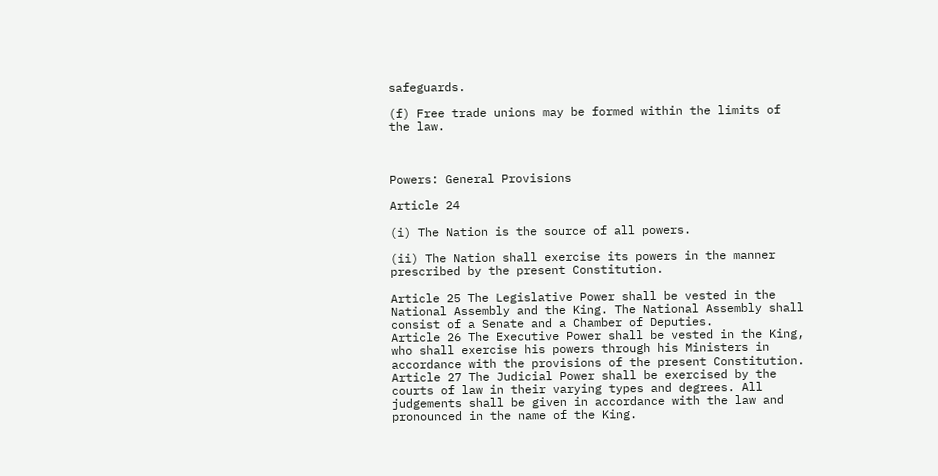safeguards.

(f) Free trade unions may be formed within the limits of the law.



Powers: General Provisions

Article 24

(i) The Nation is the source of all powers.

(ii) The Nation shall exercise its powers in the manner prescribed by the present Constitution.

Article 25 The Legislative Power shall be vested in the National Assembly and the King. The National Assembly shall consist of a Senate and a Chamber of Deputies.
Article 26 The Executive Power shall be vested in the King, who shall exercise his powers through his Ministers in accordance with the provisions of the present Constitution.
Article 27 The Judicial Power shall be exercised by the courts of law in their varying types and degrees. All judgements shall be given in accordance with the law and pronounced in the name of the King.